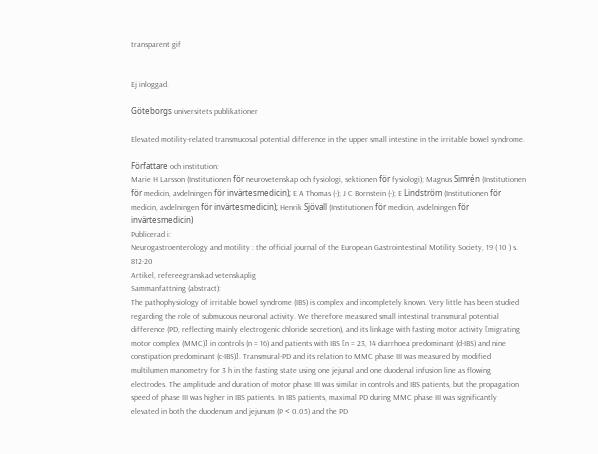transparent gif


Ej inloggad.

Göteborgs universitets publikationer

Elevated motility-related transmucosal potential difference in the upper small intestine in the irritable bowel syndrome.

Författare och institution:
Marie H Larsson (Institutionen för neurovetenskap och fysiologi, sektionen för fysiologi); Magnus Simrén (Institutionen för medicin, avdelningen för invärtesmedicin); E A Thomas (-); J C Bornstein (-); E Lindström (Institutionen för medicin, avdelningen för invärtesmedicin); Henrik Sjövall (Institutionen för medicin, avdelningen för invärtesmedicin)
Publicerad i:
Neurogastroenterology and motility : the official journal of the European Gastrointestinal Motility Society, 19 ( 10 ) s. 812-20
Artikel, refereegranskad vetenskaplig
Sammanfattning (abstract):
The pathophysiology of irritable bowel syndrome (IBS) is complex and incompletely known. Very little has been studied regarding the role of submucous neuronal activity. We therefore measured small intestinal transmural potential difference (PD, reflecting mainly electrogenic chloride secretion), and its linkage with fasting motor activity [migrating motor complex (MMC)] in controls (n = 16) and patients with IBS [n = 23, 14 diarrhoea predominant (d-IBS) and nine constipation predominant (c-IBS)]. Transmural-PD and its relation to MMC phase III was measured by modified multilumen manometry for 3 h in the fasting state using one jejunal and one duodenal infusion line as flowing electrodes. The amplitude and duration of motor phase III was similar in controls and IBS patients, but the propagation speed of phase III was higher in IBS patients. In IBS patients, maximal PD during MMC phase III was significantly elevated in both the duodenum and jejunum (P < 0.05) and the PD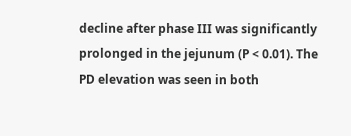decline after phase III was significantly prolonged in the jejunum (P < 0.01). The PD elevation was seen in both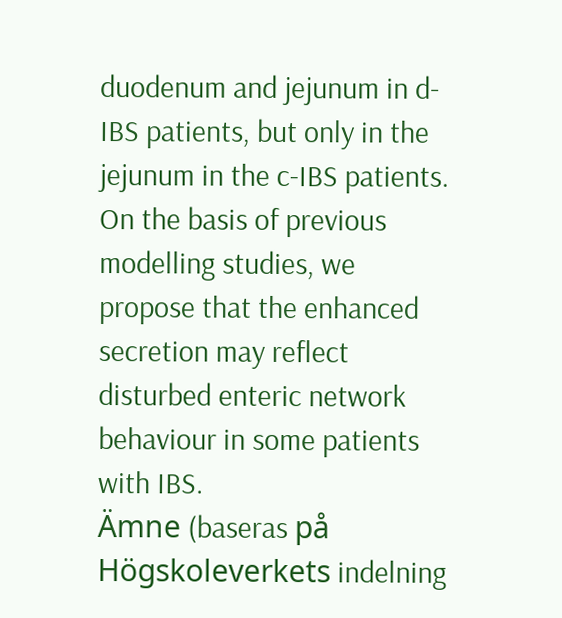duodenum and jejunum in d-IBS patients, but only in the jejunum in the c-IBS patients. On the basis of previous modelling studies, we propose that the enhanced secretion may reflect disturbed enteric network behaviour in some patients with IBS.
Ämne (baseras på Högskoleverkets indelning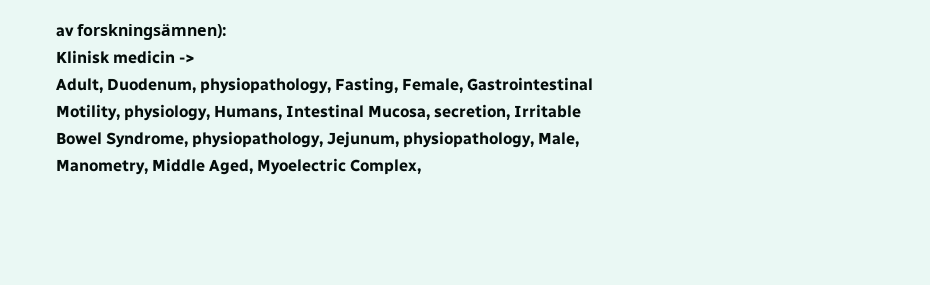av forskningsämnen):
Klinisk medicin ->
Adult, Duodenum, physiopathology, Fasting, Female, Gastrointestinal Motility, physiology, Humans, Intestinal Mucosa, secretion, Irritable Bowel Syndrome, physiopathology, Jejunum, physiopathology, Male, Manometry, Middle Aged, Myoelectric Complex,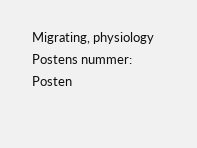Migrating, physiology
Postens nummer:
Posten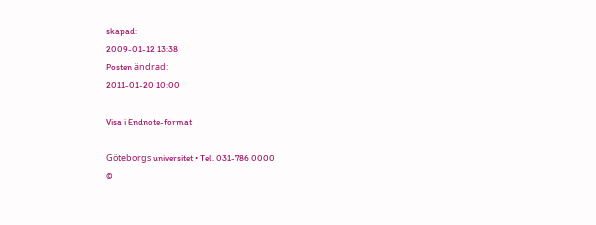skapad:
2009-01-12 13:38
Posten ändrad:
2011-01-20 10:00

Visa i Endnote-format

Göteborgs universitet • Tel. 031-786 0000
©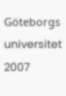Göteborgs universitet 2007